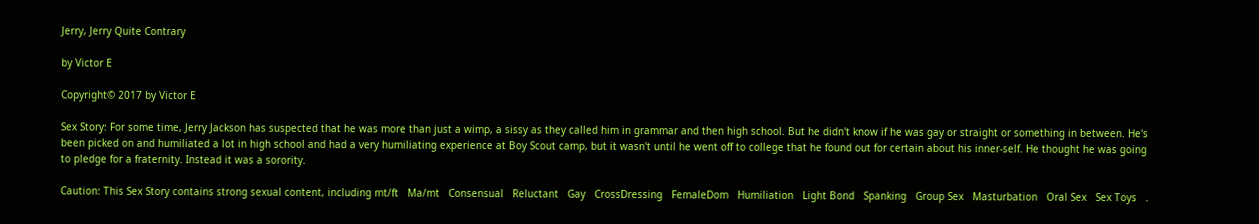Jerry, Jerry Quite Contrary

by Victor E

Copyright© 2017 by Victor E

Sex Story: For some time, Jerry Jackson has suspected that he was more than just a wimp, a sissy as they called him in grammar and then high school. But he didn't know if he was gay or straight or something in between. He's been picked on and humiliated a lot in high school and had a very humiliating experience at Boy Scout camp, but it wasn't until he went off to college that he found out for certain about his inner-self. He thought he was going to pledge for a fraternity. Instead it was a sorority.

Caution: This Sex Story contains strong sexual content, including mt/ft   Ma/mt   Consensual   Reluctant   Gay   CrossDressing   FemaleDom   Humiliation   Light Bond   Spanking   Group Sex   Masturbation   Oral Sex   Sex Toys   .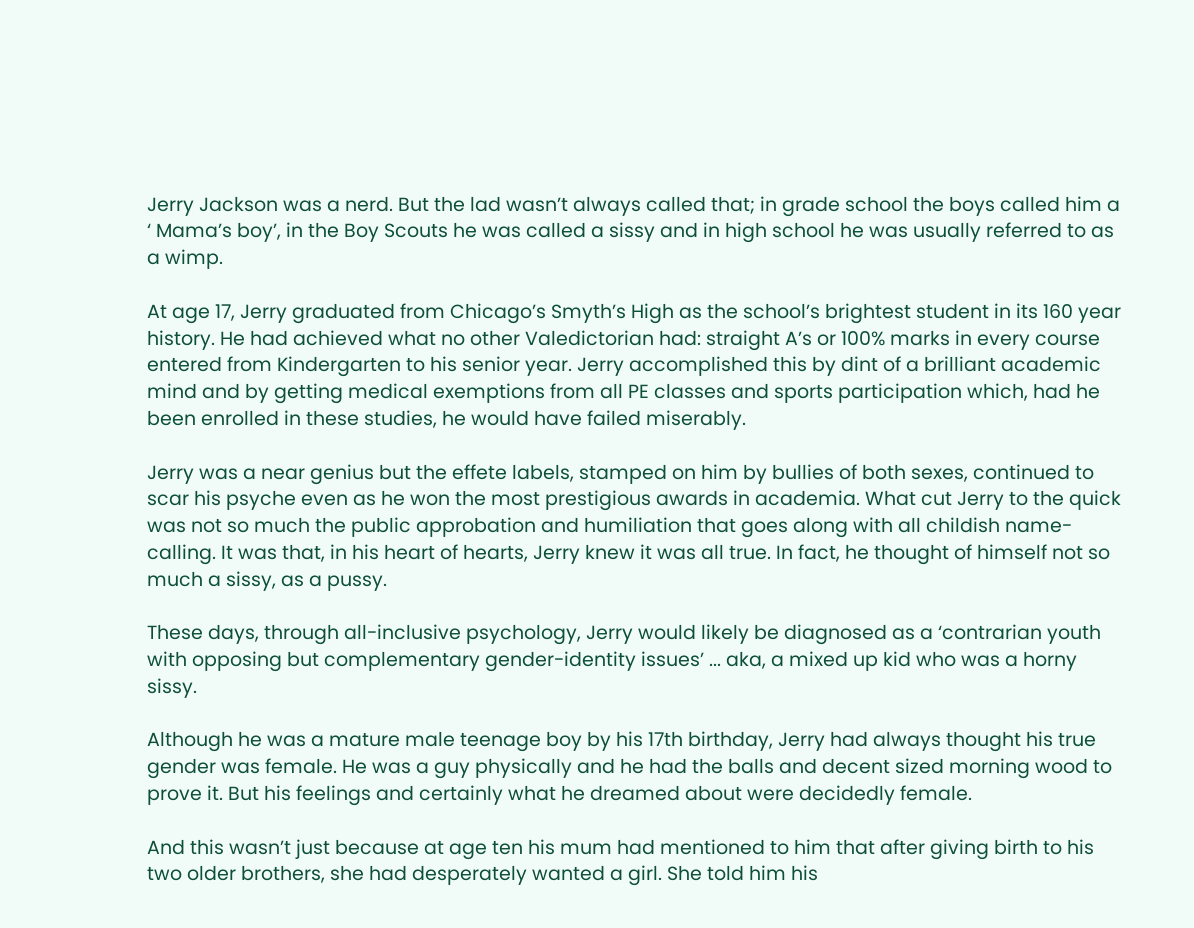Jerry Jackson was a nerd. But the lad wasn’t always called that; in grade school the boys called him a ‘ Mama’s boy’, in the Boy Scouts he was called a sissy and in high school he was usually referred to as a wimp.

At age 17, Jerry graduated from Chicago’s Smyth’s High as the school’s brightest student in its 160 year history. He had achieved what no other Valedictorian had: straight A’s or 100% marks in every course entered from Kindergarten to his senior year. Jerry accomplished this by dint of a brilliant academic mind and by getting medical exemptions from all PE classes and sports participation which, had he been enrolled in these studies, he would have failed miserably.

Jerry was a near genius but the effete labels, stamped on him by bullies of both sexes, continued to scar his psyche even as he won the most prestigious awards in academia. What cut Jerry to the quick was not so much the public approbation and humiliation that goes along with all childish name-calling. It was that, in his heart of hearts, Jerry knew it was all true. In fact, he thought of himself not so much a sissy, as a pussy.

These days, through all-inclusive psychology, Jerry would likely be diagnosed as a ‘contrarian youth with opposing but complementary gender-identity issues’ ... aka, a mixed up kid who was a horny sissy.

Although he was a mature male teenage boy by his 17th birthday, Jerry had always thought his true gender was female. He was a guy physically and he had the balls and decent sized morning wood to prove it. But his feelings and certainly what he dreamed about were decidedly female.

And this wasn’t just because at age ten his mum had mentioned to him that after giving birth to his two older brothers, she had desperately wanted a girl. She told him his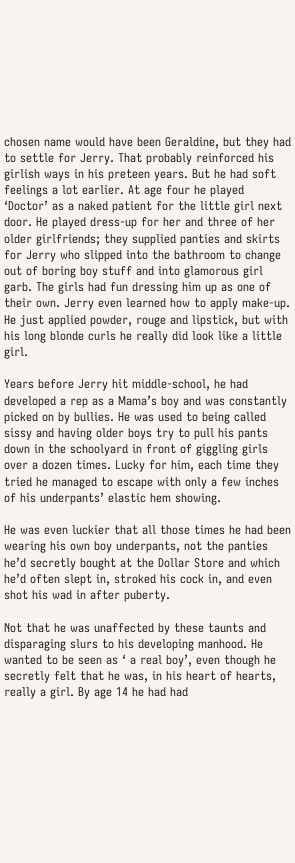chosen name would have been Geraldine, but they had to settle for Jerry. That probably reinforced his girlish ways in his preteen years. But he had soft feelings a lot earlier. At age four he played ‘Doctor’ as a naked patient for the little girl next door. He played dress-up for her and three of her older girlfriends; they supplied panties and skirts for Jerry who slipped into the bathroom to change out of boring boy stuff and into glamorous girl garb. The girls had fun dressing him up as one of their own. Jerry even learned how to apply make-up. He just applied powder, rouge and lipstick, but with his long blonde curls he really did look like a little girl.

Years before Jerry hit middle-school, he had developed a rep as a Mama’s boy and was constantly picked on by bullies. He was used to being called sissy and having older boys try to pull his pants down in the schoolyard in front of giggling girls over a dozen times. Lucky for him, each time they tried he managed to escape with only a few inches of his underpants’ elastic hem showing.

He was even luckier that all those times he had been wearing his own boy underpants, not the panties he’d secretly bought at the Dollar Store and which he’d often slept in, stroked his cock in, and even shot his wad in after puberty.

Not that he was unaffected by these taunts and disparaging slurs to his developing manhood. He wanted to be seen as ‘ a real boy’, even though he secretly felt that he was, in his heart of hearts, really a girl. By age 14 he had had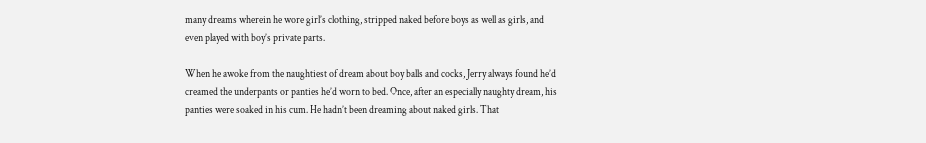many dreams wherein he wore girl’s clothing, stripped naked before boys as well as girls, and even played with boy’s private parts.

When he awoke from the naughtiest of dream about boy balls and cocks, Jerry always found he’d creamed the underpants or panties he’d worn to bed. Once, after an especially naughty dream, his panties were soaked in his cum. He hadn’t been dreaming about naked girls. That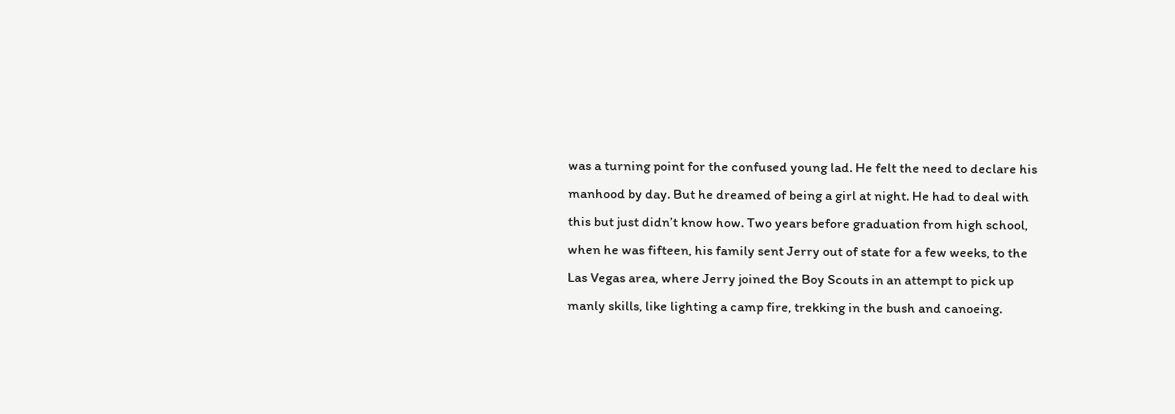was a turning point for the confused young lad. He felt the need to declare his manhood by day. But he dreamed of being a girl at night. He had to deal with this but just didn’t know how. Two years before graduation from high school, when he was fifteen, his family sent Jerry out of state for a few weeks, to the Las Vegas area, where Jerry joined the Boy Scouts in an attempt to pick up manly skills, like lighting a camp fire, trekking in the bush and canoeing.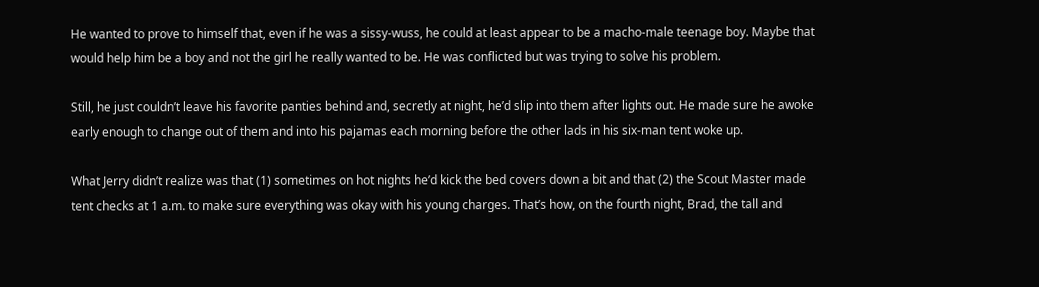He wanted to prove to himself that, even if he was a sissy-wuss, he could at least appear to be a macho-male teenage boy. Maybe that would help him be a boy and not the girl he really wanted to be. He was conflicted but was trying to solve his problem.

Still, he just couldn’t leave his favorite panties behind and, secretly at night, he’d slip into them after lights out. He made sure he awoke early enough to change out of them and into his pajamas each morning before the other lads in his six-man tent woke up.

What Jerry didn’t realize was that (1) sometimes on hot nights he’d kick the bed covers down a bit and that (2) the Scout Master made tent checks at 1 a.m. to make sure everything was okay with his young charges. That’s how, on the fourth night, Brad, the tall and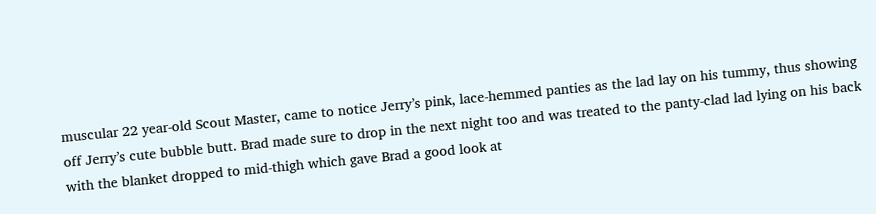muscular 22 year-old Scout Master, came to notice Jerry’s pink, lace-hemmed panties as the lad lay on his tummy, thus showing off Jerry’s cute bubble butt. Brad made sure to drop in the next night too and was treated to the panty-clad lad lying on his back with the blanket dropped to mid-thigh which gave Brad a good look at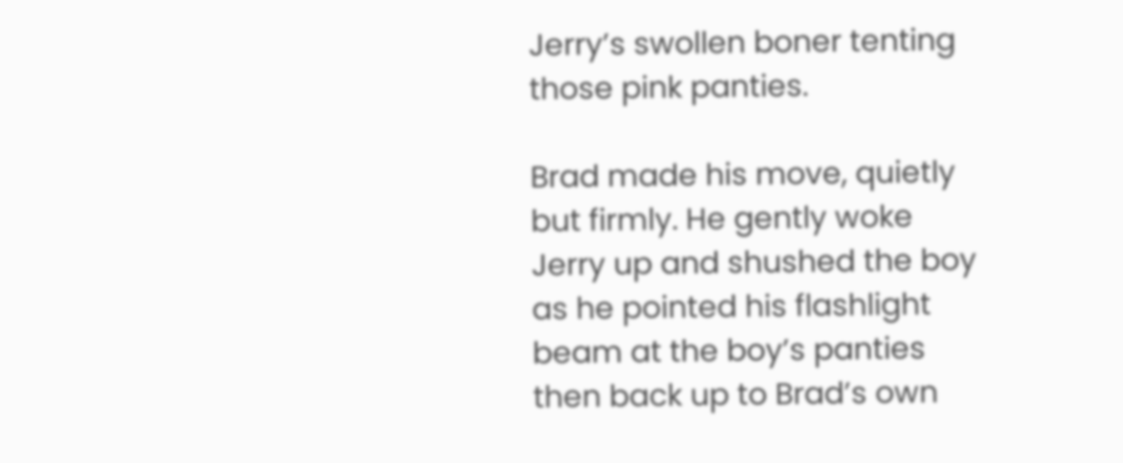Jerry’s swollen boner tenting those pink panties.

Brad made his move, quietly but firmly. He gently woke Jerry up and shushed the boy as he pointed his flashlight beam at the boy’s panties then back up to Brad’s own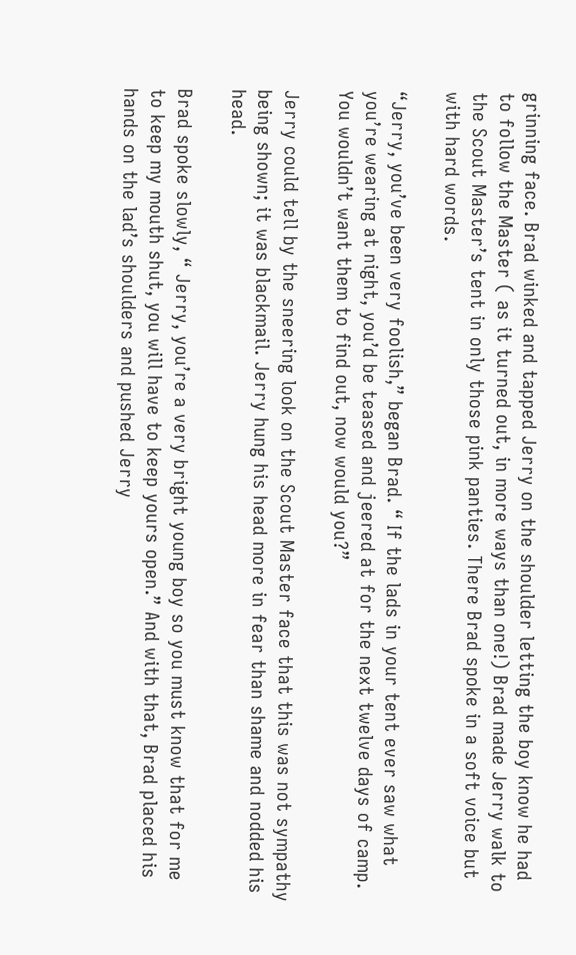grinning face. Brad winked and tapped Jerry on the shoulder letting the boy know he had to follow the Master ( as it turned out, in more ways than one!) Brad made Jerry walk to the Scout Master’s tent in only those pink panties. There Brad spoke in a soft voice but with hard words.

“Jerry, you’ve been very foolish,” began Brad. “ If the lads in your tent ever saw what you’re wearing at night, you’d be teased and jeered at for the next twelve days of camp. You wouldn’t want them to find out, now would you?”

Jerry could tell by the sneering look on the Scout Master face that this was not sympathy being shown; it was blackmail. Jerry hung his head more in fear than shame and nodded his head.

Brad spoke slowly, “ Jerry, you’re a very bright young boy so you must know that for me to keep my mouth shut, you will have to keep yours open.” And with that, Brad placed his hands on the lad’s shoulders and pushed Jerry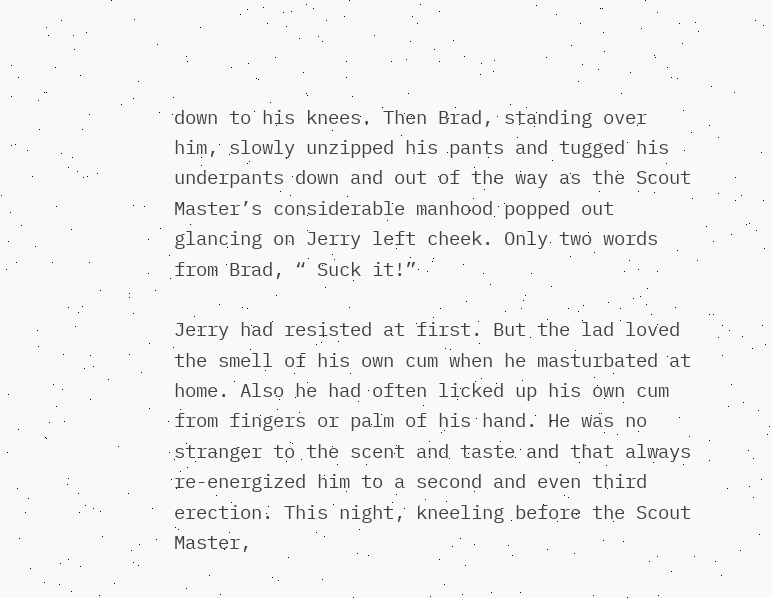down to his knees. Then Brad, standing over him, slowly unzipped his pants and tugged his underpants down and out of the way as the Scout Master’s considerable manhood popped out glancing on Jerry left cheek. Only two words from Brad, “ Suck it!”

Jerry had resisted at first. But the lad loved the smell of his own cum when he masturbated at home. Also he had often licked up his own cum from fingers or palm of his hand. He was no stranger to the scent and taste and that always re-energized him to a second and even third erection. This night, kneeling before the Scout Master,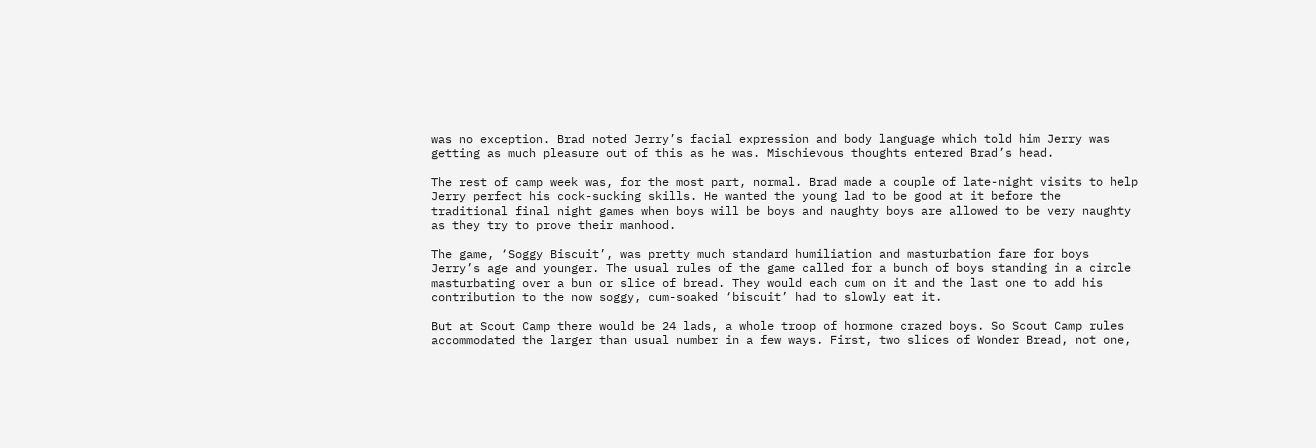was no exception. Brad noted Jerry’s facial expression and body language which told him Jerry was getting as much pleasure out of this as he was. Mischievous thoughts entered Brad’s head.

The rest of camp week was, for the most part, normal. Brad made a couple of late-night visits to help Jerry perfect his cock-sucking skills. He wanted the young lad to be good at it before the traditional final night games when boys will be boys and naughty boys are allowed to be very naughty as they try to prove their manhood.

The game, ‘Soggy Biscuit’, was pretty much standard humiliation and masturbation fare for boys Jerry’s age and younger. The usual rules of the game called for a bunch of boys standing in a circle masturbating over a bun or slice of bread. They would each cum on it and the last one to add his contribution to the now soggy, cum-soaked ‘biscuit’ had to slowly eat it.

But at Scout Camp there would be 24 lads, a whole troop of hormone crazed boys. So Scout Camp rules accommodated the larger than usual number in a few ways. First, two slices of Wonder Bread, not one,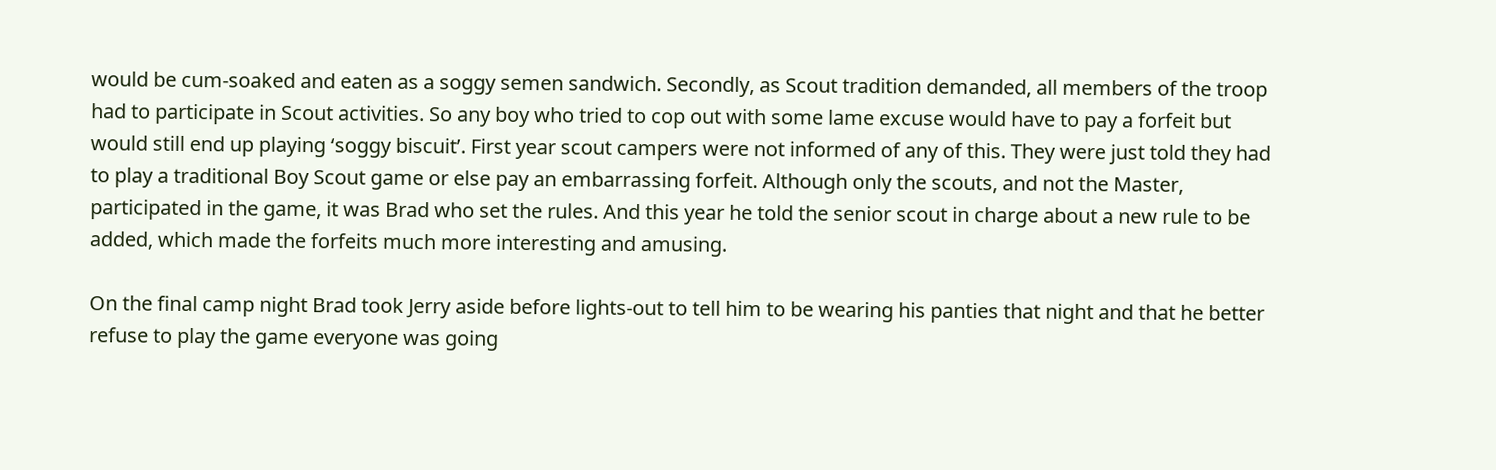would be cum-soaked and eaten as a soggy semen sandwich. Secondly, as Scout tradition demanded, all members of the troop had to participate in Scout activities. So any boy who tried to cop out with some lame excuse would have to pay a forfeit but would still end up playing ‘soggy biscuit’. First year scout campers were not informed of any of this. They were just told they had to play a traditional Boy Scout game or else pay an embarrassing forfeit. Although only the scouts, and not the Master, participated in the game, it was Brad who set the rules. And this year he told the senior scout in charge about a new rule to be added, which made the forfeits much more interesting and amusing.

On the final camp night Brad took Jerry aside before lights-out to tell him to be wearing his panties that night and that he better refuse to play the game everyone was going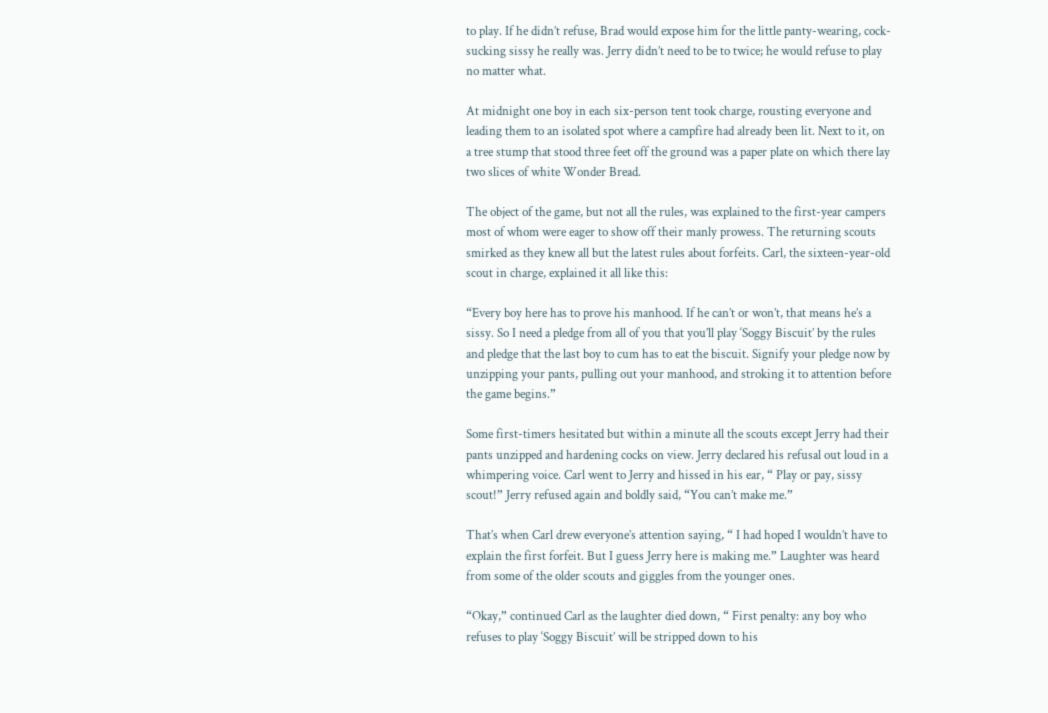to play. If he didn’t refuse, Brad would expose him for the little panty-wearing, cock-sucking sissy he really was. Jerry didn’t need to be to twice; he would refuse to play no matter what.

At midnight one boy in each six-person tent took charge, rousting everyone and leading them to an isolated spot where a campfire had already been lit. Next to it, on a tree stump that stood three feet off the ground was a paper plate on which there lay two slices of white Wonder Bread.

The object of the game, but not all the rules, was explained to the first-year campers most of whom were eager to show off their manly prowess. The returning scouts smirked as they knew all but the latest rules about forfeits. Carl, the sixteen-year-old scout in charge, explained it all like this:

“Every boy here has to prove his manhood. If he can’t or won’t, that means he’s a sissy. So I need a pledge from all of you that you’ll play ‘Soggy Biscuit’ by the rules and pledge that the last boy to cum has to eat the biscuit. Signify your pledge now by unzipping your pants, pulling out your manhood, and stroking it to attention before the game begins.”

Some first-timers hesitated but within a minute all the scouts except Jerry had their pants unzipped and hardening cocks on view. Jerry declared his refusal out loud in a whimpering voice. Carl went to Jerry and hissed in his ear, “ Play or pay, sissy scout!” Jerry refused again and boldly said, “You can’t make me.”

That’s when Carl drew everyone’s attention saying, “ I had hoped I wouldn’t have to explain the first forfeit. But I guess Jerry here is making me.” Laughter was heard from some of the older scouts and giggles from the younger ones.

“Okay,” continued Carl as the laughter died down, “ First penalty: any boy who refuses to play ‘Soggy Biscuit’ will be stripped down to his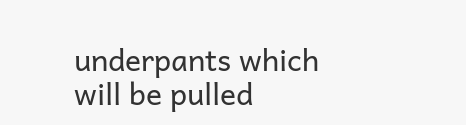underpants which will be pulled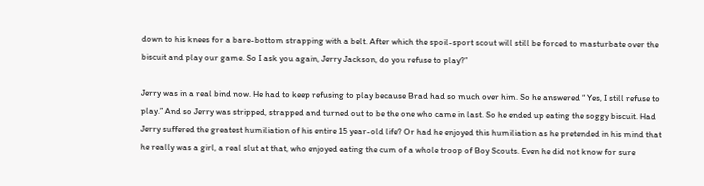down to his knees for a bare-bottom strapping with a belt. After which the spoil-sport scout will still be forced to masturbate over the biscuit and play our game. So I ask you again, Jerry Jackson, do you refuse to play?”

Jerry was in a real bind now. He had to keep refusing to play because Brad had so much over him. So he answered “ Yes, I still refuse to play.” And so Jerry was stripped, strapped and turned out to be the one who came in last. So he ended up eating the soggy biscuit. Had Jerry suffered the greatest humiliation of his entire 15 year-old life? Or had he enjoyed this humiliation as he pretended in his mind that he really was a girl, a real slut at that, who enjoyed eating the cum of a whole troop of Boy Scouts. Even he did not know for sure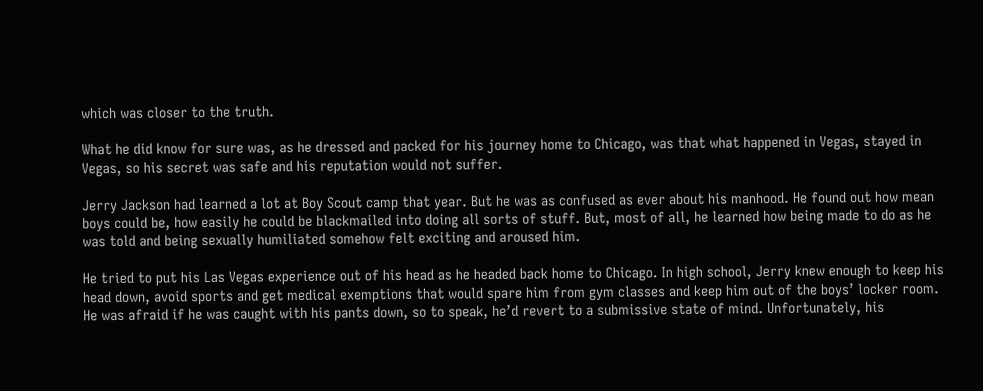which was closer to the truth.

What he did know for sure was, as he dressed and packed for his journey home to Chicago, was that what happened in Vegas, stayed in Vegas, so his secret was safe and his reputation would not suffer.

Jerry Jackson had learned a lot at Boy Scout camp that year. But he was as confused as ever about his manhood. He found out how mean boys could be, how easily he could be blackmailed into doing all sorts of stuff. But, most of all, he learned how being made to do as he was told and being sexually humiliated somehow felt exciting and aroused him.

He tried to put his Las Vegas experience out of his head as he headed back home to Chicago. In high school, Jerry knew enough to keep his head down, avoid sports and get medical exemptions that would spare him from gym classes and keep him out of the boys’ locker room. He was afraid if he was caught with his pants down, so to speak, he’d revert to a submissive state of mind. Unfortunately, his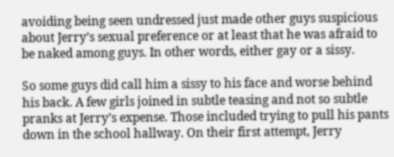avoiding being seen undressed just made other guys suspicious about Jerry’s sexual preference or at least that he was afraid to be naked among guys. In other words, either gay or a sissy.

So some guys did call him a sissy to his face and worse behind his back. A few girls joined in subtle teasing and not so subtle pranks at Jerry’s expense. Those included trying to pull his pants down in the school hallway. On their first attempt, Jerry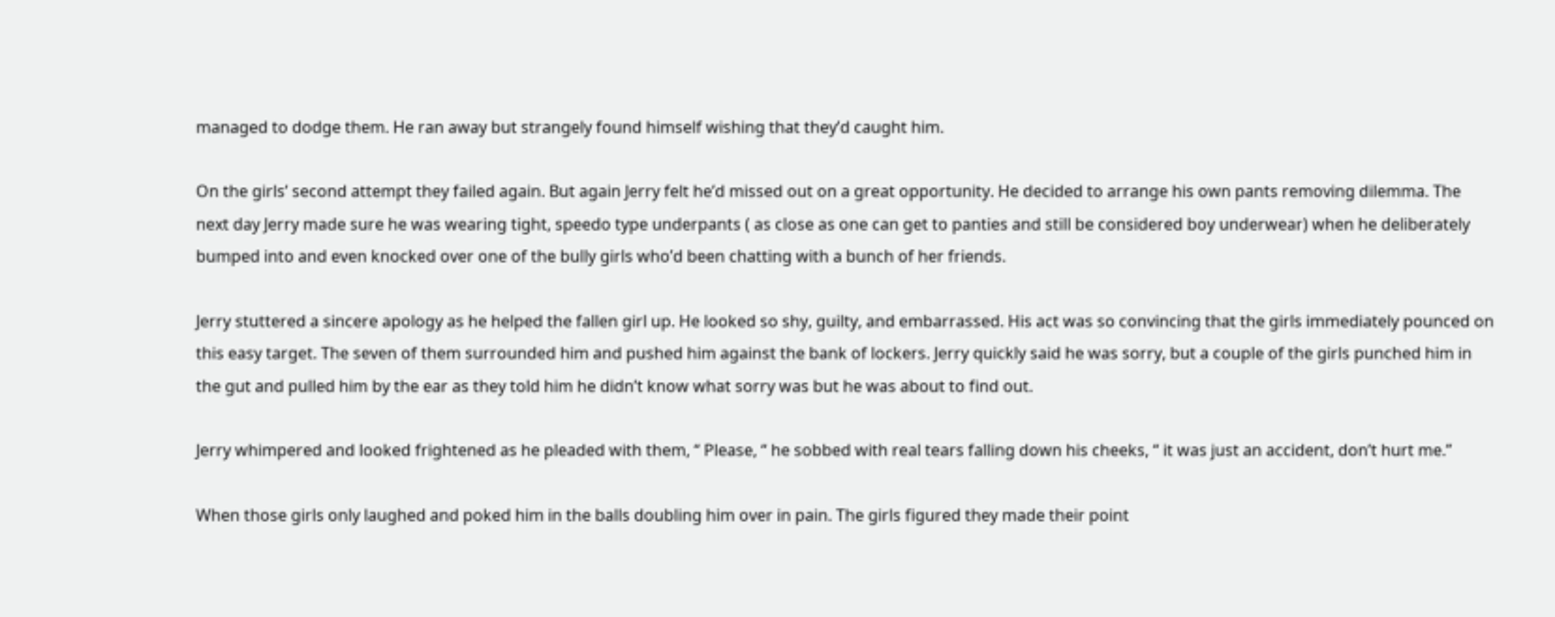managed to dodge them. He ran away but strangely found himself wishing that they’d caught him.

On the girls’ second attempt they failed again. But again Jerry felt he’d missed out on a great opportunity. He decided to arrange his own pants removing dilemma. The next day Jerry made sure he was wearing tight, speedo type underpants ( as close as one can get to panties and still be considered boy underwear) when he deliberately bumped into and even knocked over one of the bully girls who’d been chatting with a bunch of her friends.

Jerry stuttered a sincere apology as he helped the fallen girl up. He looked so shy, guilty, and embarrassed. His act was so convincing that the girls immediately pounced on this easy target. The seven of them surrounded him and pushed him against the bank of lockers. Jerry quickly said he was sorry, but a couple of the girls punched him in the gut and pulled him by the ear as they told him he didn’t know what sorry was but he was about to find out.

Jerry whimpered and looked frightened as he pleaded with them, “ Please, “ he sobbed with real tears falling down his cheeks, “ it was just an accident, don’t hurt me.”

When those girls only laughed and poked him in the balls doubling him over in pain. The girls figured they made their point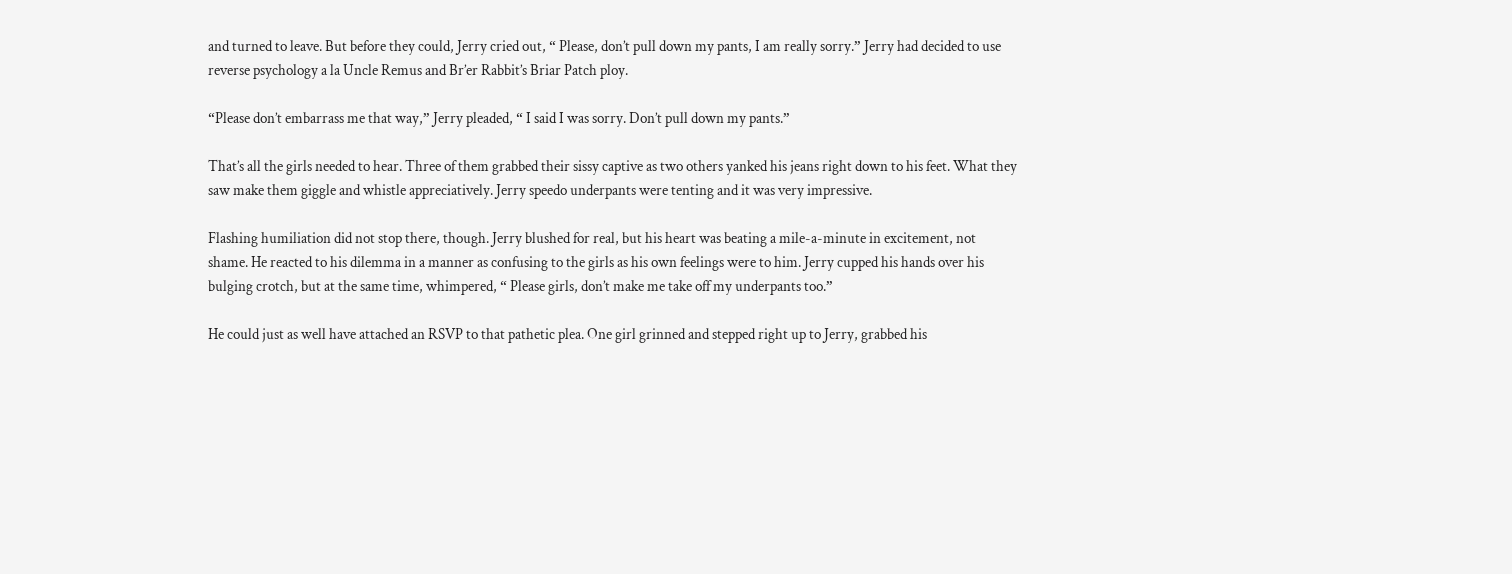and turned to leave. But before they could, Jerry cried out, “ Please, don’t pull down my pants, I am really sorry.” Jerry had decided to use reverse psychology a la Uncle Remus and Br’er Rabbit’s Briar Patch ploy.

“Please don’t embarrass me that way,” Jerry pleaded, “ I said I was sorry. Don’t pull down my pants.”

That’s all the girls needed to hear. Three of them grabbed their sissy captive as two others yanked his jeans right down to his feet. What they saw make them giggle and whistle appreciatively. Jerry speedo underpants were tenting and it was very impressive.

Flashing humiliation did not stop there, though. Jerry blushed for real, but his heart was beating a mile-a-minute in excitement, not shame. He reacted to his dilemma in a manner as confusing to the girls as his own feelings were to him. Jerry cupped his hands over his bulging crotch, but at the same time, whimpered, “ Please girls, don’t make me take off my underpants too.”

He could just as well have attached an RSVP to that pathetic plea. One girl grinned and stepped right up to Jerry, grabbed his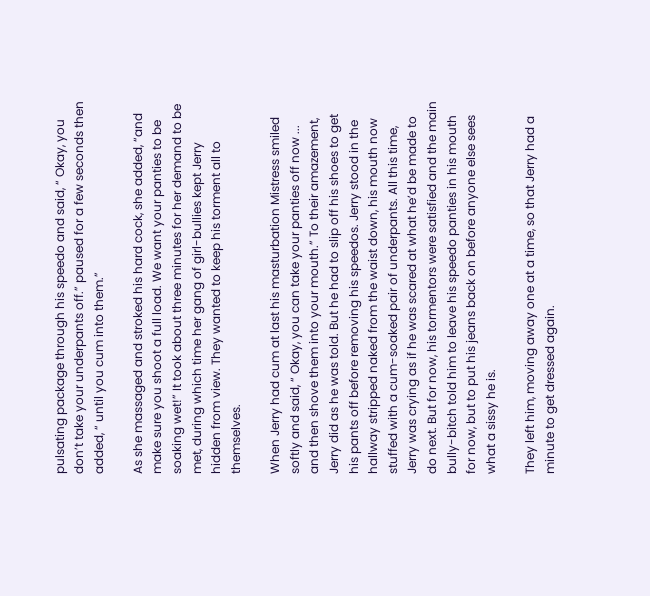pulsating package through his speedo and said, “ Okay, you don’t take your underpants off.” paused for a few seconds then added, “ until you cum into them.”

As she massaged and stroked his hard cock, she added, “and make sure you shoot a full load. We want your panties to be soaking wet!” It took about three minutes for her demand to be met, during which time her gang of girl-bullies kept Jerry hidden from view. They wanted to keep his torment all to themselves.

When Jerry had cum at last his masturbation Mistress smiled softly and said, “ Okay, you can take your panties off now ... and then shove them into your mouth.” To their amazement, Jerry did as he was told. But he had to slip off his shoes to get his pants off before removing his speedos. Jerry stood in the hallway stripped naked from the waist down, his mouth now stuffed with a cum-soaked pair of underpants. All this time, Jerry was crying as if he was scared at what he’d be made to do next. But for now, his tormentors were satisfied and the main bully-bitch told him to leave his speedo panties in his mouth for now, but to put his jeans back on before anyone else sees what a sissy he is.

They left him, moving away one at a time, so that Jerry had a minute to get dressed again.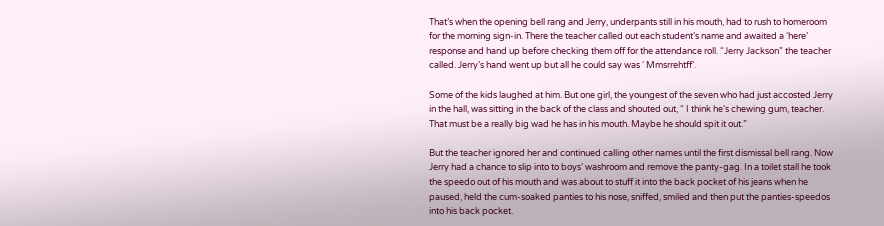That’s when the opening bell rang and Jerry, underpants still in his mouth, had to rush to homeroom for the morning sign-in. There the teacher called out each student’s name and awaited a ‘here’ response and hand up before checking them off for the attendance roll. “Jerry Jackson” the teacher called. Jerry’s hand went up but all he could say was ‘ Mmsrrehtff’.

Some of the kids laughed at him. But one girl, the youngest of the seven who had just accosted Jerry in the hall, was sitting in the back of the class and shouted out, “ I think he’s chewing gum, teacher. That must be a really big wad he has in his mouth. Maybe he should spit it out.”

But the teacher ignored her and continued calling other names until the first dismissal bell rang. Now Jerry had a chance to slip into to boys’ washroom and remove the panty-gag. In a toilet stall he took the speedo out of his mouth and was about to stuff it into the back pocket of his jeans when he paused, held the cum-soaked panties to his nose, sniffed, smiled and then put the panties-speedos into his back pocket.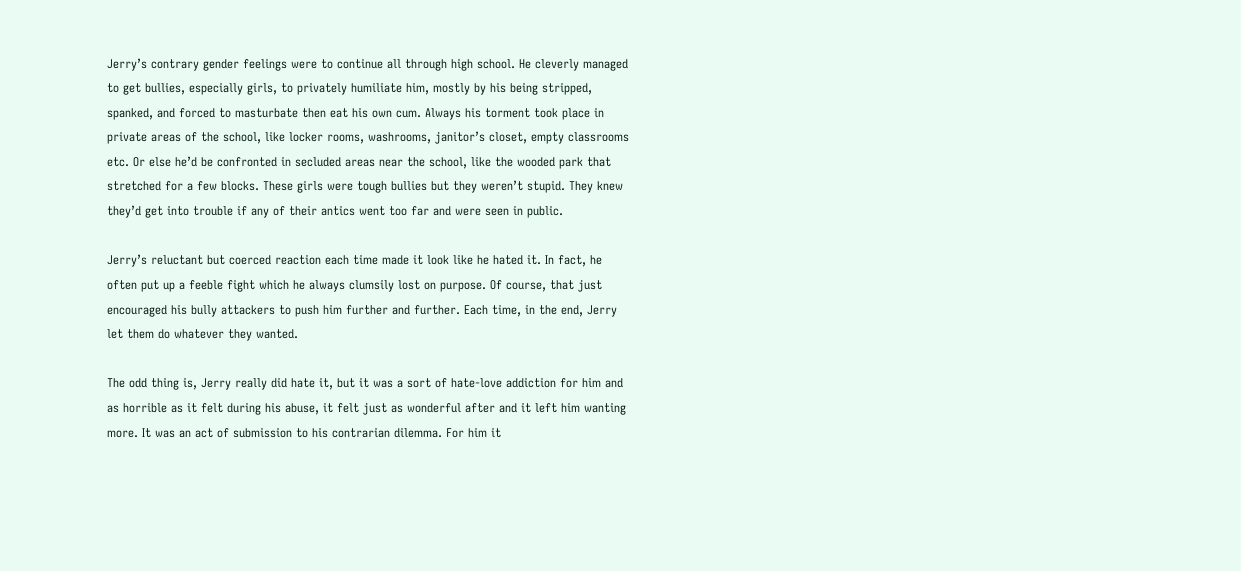Jerry’s contrary gender feelings were to continue all through high school. He cleverly managed to get bullies, especially girls, to privately humiliate him, mostly by his being stripped, spanked, and forced to masturbate then eat his own cum. Always his torment took place in private areas of the school, like locker rooms, washrooms, janitor’s closet, empty classrooms etc. Or else he’d be confronted in secluded areas near the school, like the wooded park that stretched for a few blocks. These girls were tough bullies but they weren’t stupid. They knew they’d get into trouble if any of their antics went too far and were seen in public.

Jerry’s reluctant but coerced reaction each time made it look like he hated it. In fact, he often put up a feeble fight which he always clumsily lost on purpose. Of course, that just encouraged his bully attackers to push him further and further. Each time, in the end, Jerry let them do whatever they wanted.

The odd thing is, Jerry really did hate it, but it was a sort of hate-love addiction for him and as horrible as it felt during his abuse, it felt just as wonderful after and it left him wanting more. It was an act of submission to his contrarian dilemma. For him it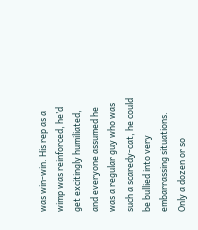was win-win. His rep as a wimp was reinforced, he’d get excitingly humiliated, and everyone assumed he was a regular guy who was such a scaredy-cat, he could be bullied into very embarrassing situations. Only a dozen or so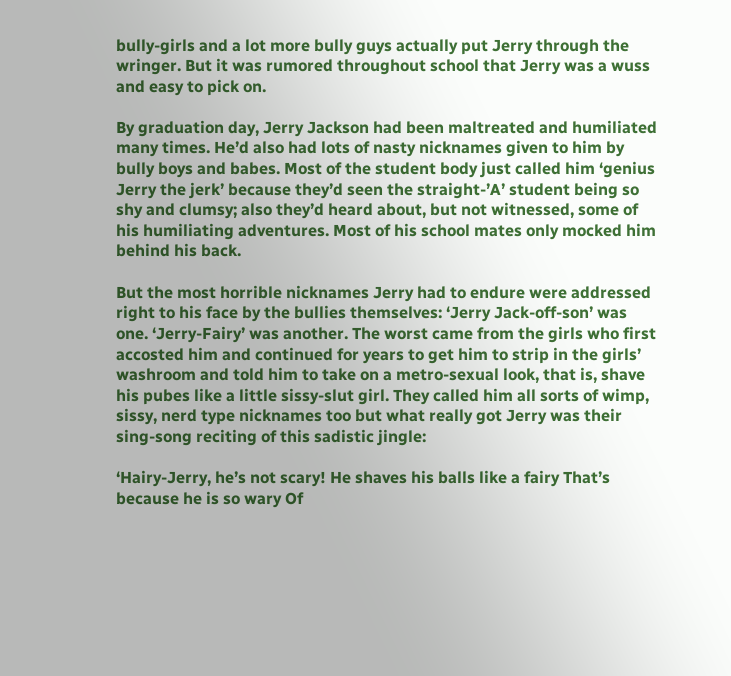bully-girls and a lot more bully guys actually put Jerry through the wringer. But it was rumored throughout school that Jerry was a wuss and easy to pick on.

By graduation day, Jerry Jackson had been maltreated and humiliated many times. He’d also had lots of nasty nicknames given to him by bully boys and babes. Most of the student body just called him ‘genius Jerry the jerk’ because they’d seen the straight-’A’ student being so shy and clumsy; also they’d heard about, but not witnessed, some of his humiliating adventures. Most of his school mates only mocked him behind his back.

But the most horrible nicknames Jerry had to endure were addressed right to his face by the bullies themselves: ‘Jerry Jack-off-son’ was one. ‘Jerry-Fairy’ was another. The worst came from the girls who first accosted him and continued for years to get him to strip in the girls’ washroom and told him to take on a metro-sexual look, that is, shave his pubes like a little sissy-slut girl. They called him all sorts of wimp, sissy, nerd type nicknames too but what really got Jerry was their sing-song reciting of this sadistic jingle:

‘Hairy-Jerry, he’s not scary! He shaves his balls like a fairy That’s because he is so wary Of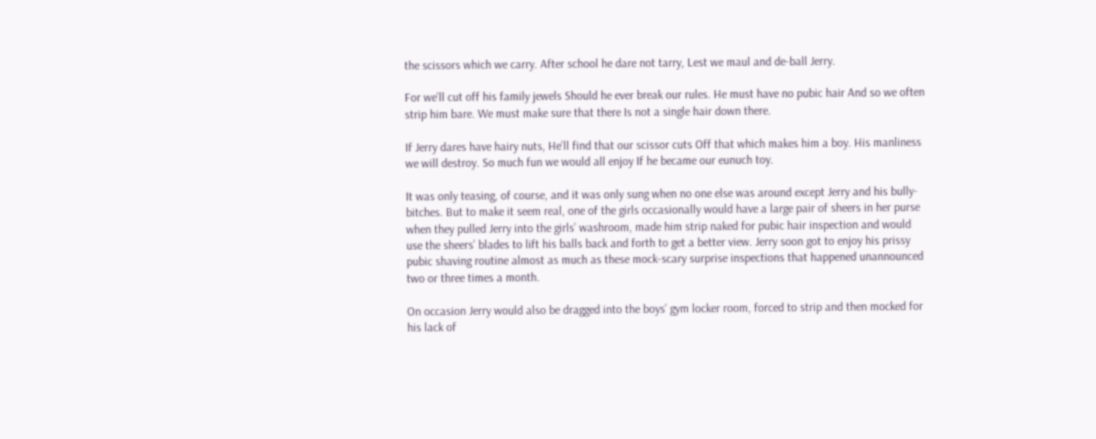the scissors which we carry. After school he dare not tarry, Lest we maul and de-ball Jerry.

For we’ll cut off his family jewels Should he ever break our rules. He must have no pubic hair And so we often strip him bare. We must make sure that there Is not a single hair down there.

If Jerry dares have hairy nuts, He’ll find that our scissor cuts Off that which makes him a boy. His manliness we will destroy. So much fun we would all enjoy If he became our eunuch toy.

It was only teasing, of course, and it was only sung when no one else was around except Jerry and his bully-bitches. But to make it seem real, one of the girls occasionally would have a large pair of sheers in her purse when they pulled Jerry into the girls’ washroom, made him strip naked for pubic hair inspection and would use the sheers’ blades to lift his balls back and forth to get a better view. Jerry soon got to enjoy his prissy pubic shaving routine almost as much as these mock-scary surprise inspections that happened unannounced two or three times a month.

On occasion Jerry would also be dragged into the boys’ gym locker room, forced to strip and then mocked for his lack of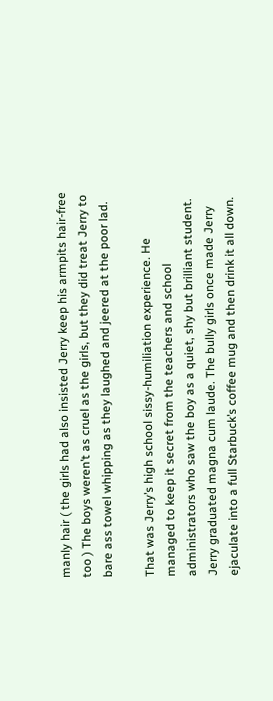manly hair ( the girls had also insisted Jerry keep his armpits hair-free too ) The boys weren’t as cruel as the girls, but they did treat Jerry to bare ass towel whipping as they laughed and jeered at the poor lad.

That was Jerry’s high school sissy-humiliation experience. He managed to keep it secret from the teachers and school administrators who saw the boy as a quiet, shy but brilliant student. Jerry graduated magna cum laude. The bully girls once made Jerry ejaculate into a full Starbuck’s coffee mug and then drink it all down.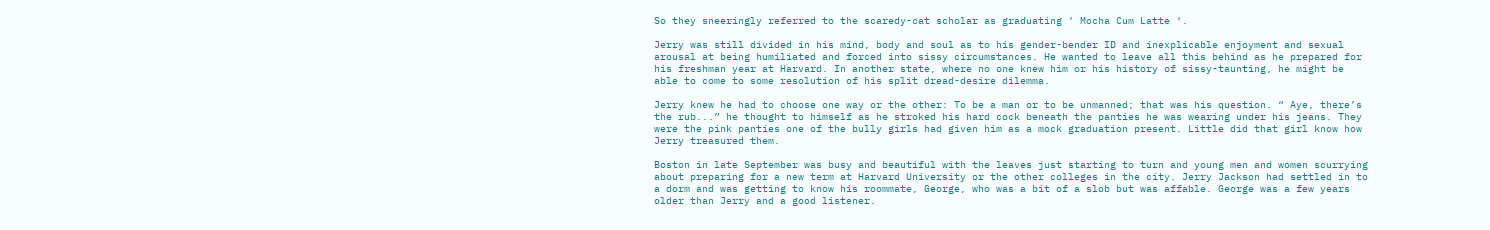So they sneeringly referred to the scaredy-cat scholar as graduating ‘ Mocha Cum Latte ‘.

Jerry was still divided in his mind, body and soul as to his gender-bender ID and inexplicable enjoyment and sexual arousal at being humiliated and forced into sissy circumstances. He wanted to leave all this behind as he prepared for his freshman year at Harvard. In another state, where no one knew him or his history of sissy-taunting, he might be able to come to some resolution of his split dread-desire dilemma.

Jerry knew he had to choose one way or the other: To be a man or to be unmanned; that was his question. “ Aye, there’s the rub...” he thought to himself as he stroked his hard cock beneath the panties he was wearing under his jeans. They were the pink panties one of the bully girls had given him as a mock graduation present. Little did that girl know how Jerry treasured them.

Boston in late September was busy and beautiful with the leaves just starting to turn and young men and women scurrying about preparing for a new term at Harvard University or the other colleges in the city. Jerry Jackson had settled in to a dorm and was getting to know his roommate, George, who was a bit of a slob but was affable. George was a few years older than Jerry and a good listener.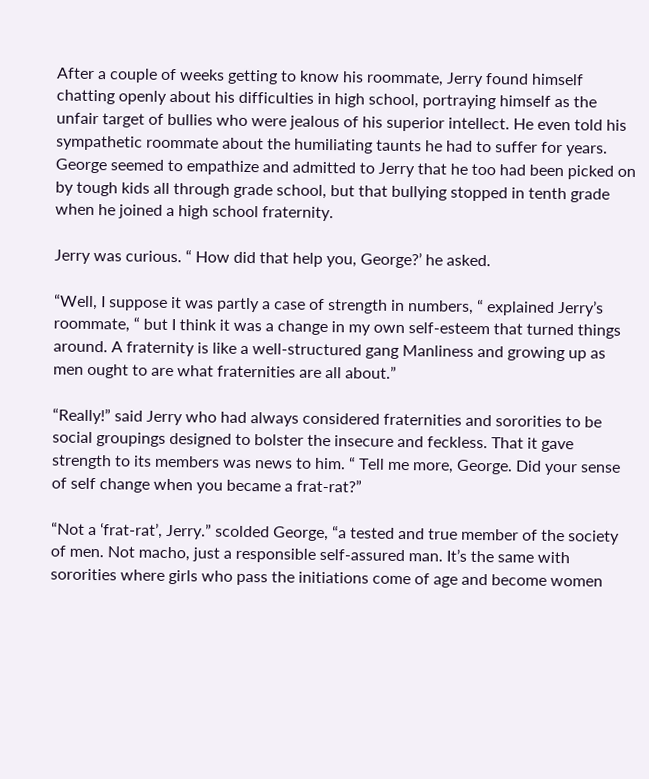After a couple of weeks getting to know his roommate, Jerry found himself chatting openly about his difficulties in high school, portraying himself as the unfair target of bullies who were jealous of his superior intellect. He even told his sympathetic roommate about the humiliating taunts he had to suffer for years. George seemed to empathize and admitted to Jerry that he too had been picked on by tough kids all through grade school, but that bullying stopped in tenth grade when he joined a high school fraternity.

Jerry was curious. “ How did that help you, George?’ he asked.

“Well, I suppose it was partly a case of strength in numbers, “ explained Jerry’s roommate, “ but I think it was a change in my own self-esteem that turned things around. A fraternity is like a well-structured gang Manliness and growing up as men ought to are what fraternities are all about.”

“Really!” said Jerry who had always considered fraternities and sororities to be social groupings designed to bolster the insecure and feckless. That it gave strength to its members was news to him. “ Tell me more, George. Did your sense of self change when you became a frat-rat?”

“Not a ‘frat-rat’, Jerry.” scolded George, “a tested and true member of the society of men. Not macho, just a responsible self-assured man. It’s the same with sororities where girls who pass the initiations come of age and become women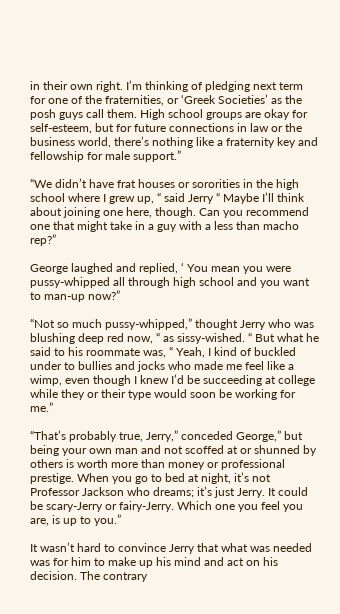in their own right. I’m thinking of pledging next term for one of the fraternities, or ‘Greek Societies’ as the posh guys call them. High school groups are okay for self-esteem, but for future connections in law or the business world, there’s nothing like a fraternity key and fellowship for male support.”

“We didn’t have frat houses or sororities in the high school where I grew up, “ said Jerry “ Maybe I’ll think about joining one here, though. Can you recommend one that might take in a guy with a less than macho rep?”

George laughed and replied, ‘ You mean you were pussy-whipped all through high school and you want to man-up now?”

“Not so much pussy-whipped,” thought Jerry who was blushing deep red now, “ as sissy-wished. “ But what he said to his roommate was, “ Yeah, I kind of buckled under to bullies and jocks who made me feel like a wimp, even though I knew I’d be succeeding at college while they or their type would soon be working for me.”

“That’s probably true, Jerry,” conceded George,” but being your own man and not scoffed at or shunned by others is worth more than money or professional prestige. When you go to bed at night, it’s not Professor Jackson who dreams; it’s just Jerry. It could be scary-Jerry or fairy-Jerry. Which one you feel you are, is up to you.”

It wasn’t hard to convince Jerry that what was needed was for him to make up his mind and act on his decision. The contrary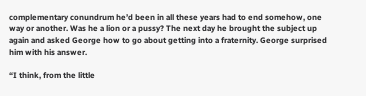complementary conundrum he’d been in all these years had to end somehow, one way or another. Was he a lion or a pussy? The next day he brought the subject up again and asked George how to go about getting into a fraternity. George surprised him with his answer.

“I think, from the little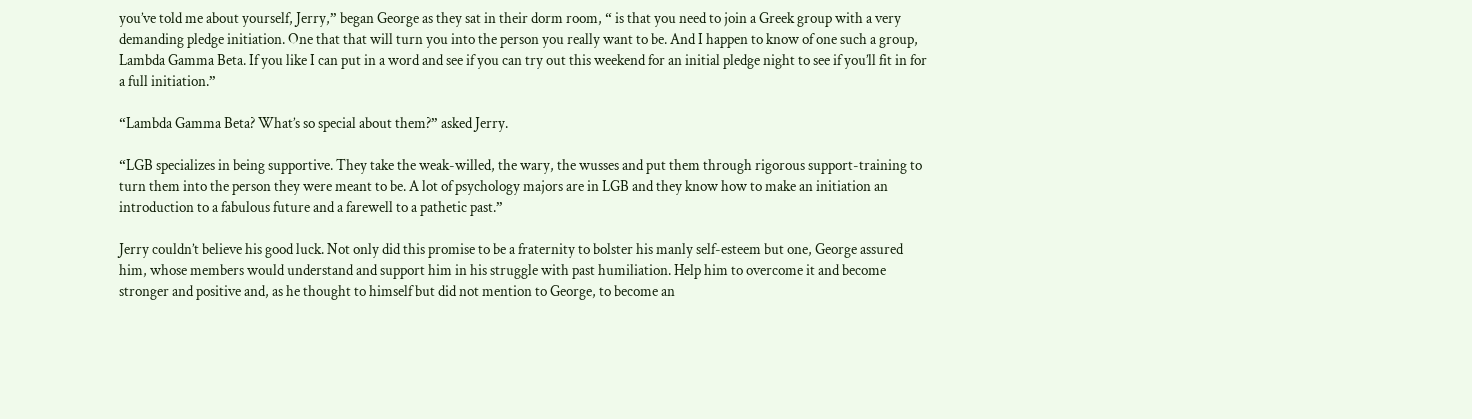you’ve told me about yourself, Jerry,” began George as they sat in their dorm room, “ is that you need to join a Greek group with a very demanding pledge initiation. One that that will turn you into the person you really want to be. And I happen to know of one such a group, Lambda Gamma Beta. If you like I can put in a word and see if you can try out this weekend for an initial pledge night to see if you’ll fit in for a full initiation.”

“Lambda Gamma Beta? What’s so special about them?” asked Jerry.

“LGB specializes in being supportive. They take the weak-willed, the wary, the wusses and put them through rigorous support-training to turn them into the person they were meant to be. A lot of psychology majors are in LGB and they know how to make an initiation an introduction to a fabulous future and a farewell to a pathetic past.”

Jerry couldn’t believe his good luck. Not only did this promise to be a fraternity to bolster his manly self-esteem but one, George assured him, whose members would understand and support him in his struggle with past humiliation. Help him to overcome it and become stronger and positive and, as he thought to himself but did not mention to George, to become an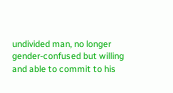undivided man, no longer gender-confused but willing and able to commit to his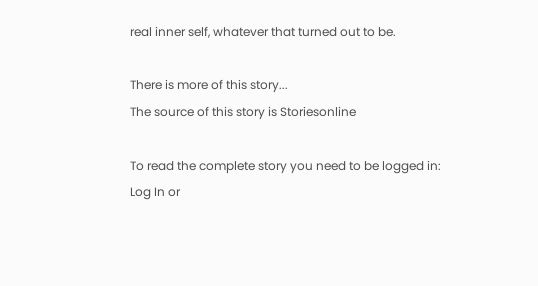real inner self, whatever that turned out to be.

There is more of this story...
The source of this story is Storiesonline

To read the complete story you need to be logged in:
Log In or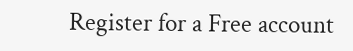Register for a Free account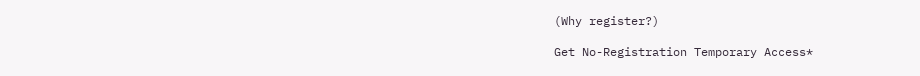(Why register?)

Get No-Registration Temporary Access*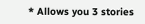* Allows you 3 stories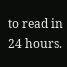to read in 24 hours.